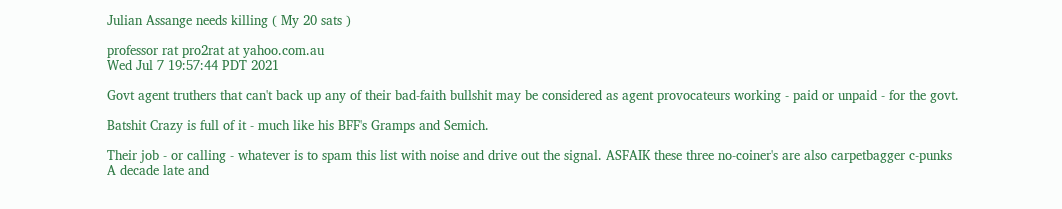Julian Assange needs killing ( My 20 sats )

professor rat pro2rat at yahoo.com.au
Wed Jul 7 19:57:44 PDT 2021

Govt agent truthers that can't back up any of their bad-faith bullshit may be considered as agent provocateurs working - paid or unpaid - for the govt.

Batshit Crazy is full of it - much like his BFF's Gramps and Semich.

Their job - or calling - whatever is to spam this list with noise and drive out the signal. ASFAIK these three no-coiner's are also carpetbagger c-punks
A decade late and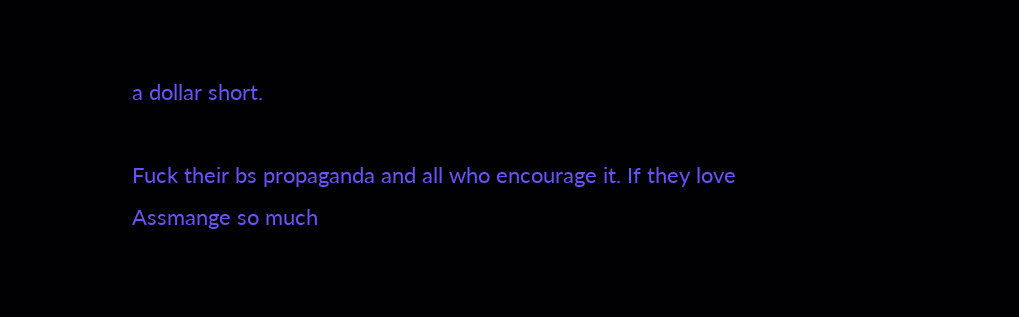a dollar short.

Fuck their bs propaganda and all who encourage it. If they love Assmange so much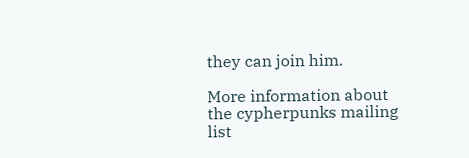they can join him.

More information about the cypherpunks mailing list